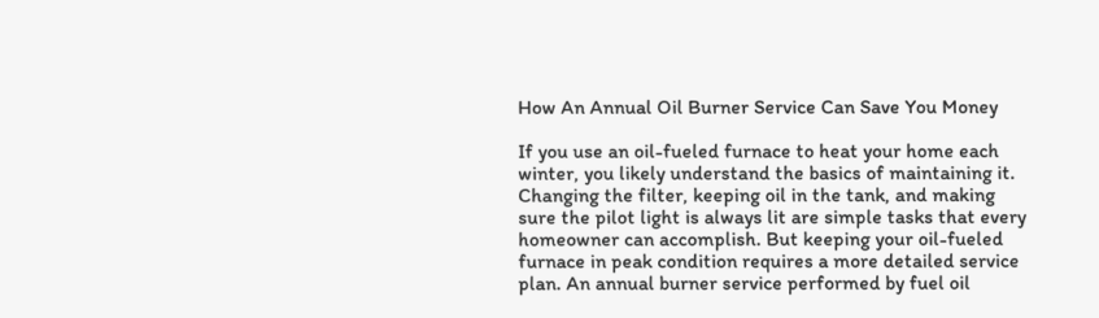How An Annual Oil Burner Service Can Save You Money

If you use an oil-fueled furnace to heat your home each winter, you likely understand the basics of maintaining it. Changing the filter, keeping oil in the tank, and making sure the pilot light is always lit are simple tasks that every homeowner can accomplish. But keeping your oil-fueled furnace in peak condition requires a more detailed service plan. An annual burner service performed by fuel oil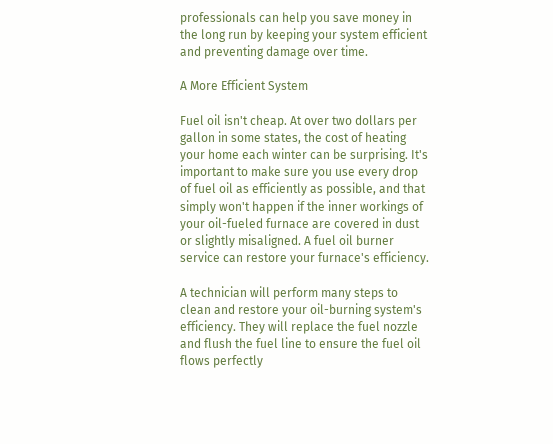professionals can help you save money in the long run by keeping your system efficient and preventing damage over time.

A More Efficient System

Fuel oil isn't cheap. At over two dollars per gallon in some states, the cost of heating your home each winter can be surprising. It's important to make sure you use every drop of fuel oil as efficiently as possible, and that simply won't happen if the inner workings of your oil-fueled furnace are covered in dust or slightly misaligned. A fuel oil burner service can restore your furnace's efficiency.

A technician will perform many steps to clean and restore your oil-burning system's efficiency. They will replace the fuel nozzle and flush the fuel line to ensure the fuel oil flows perfectly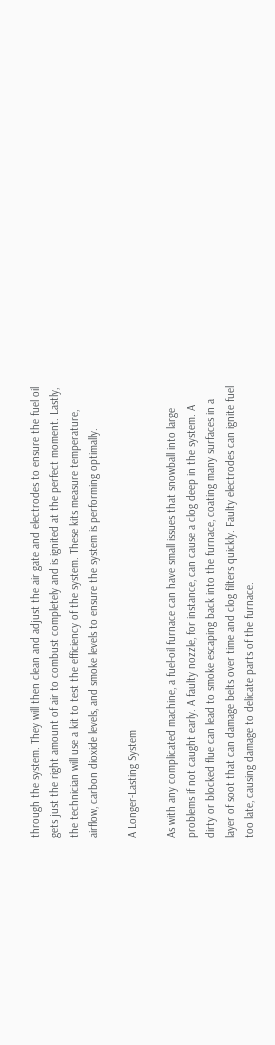through the system. They will then clean and adjust the air gate and electrodes to ensure the fuel oil gets just the right amount of air to combust completely and is ignited at the perfect moment. Lastly, the technician will use a kit to test the efficiency of the system. These kits measure temperature, airflow, carbon dioxide levels, and smoke levels to ensure the system is performing optimally.

A Longer-Lasting System

As with any complicated machine, a fuel-oil furnace can have small issues that snowball into large problems if not caught early. A faulty nozzle, for instance, can cause a clog deep in the system. A dirty or blocked flue can lead to smoke escaping back into the furnace, coating many surfaces in a layer of soot that can damage belts over time and clog filters quickly. Faulty electrodes can ignite fuel too late, causing damage to delicate parts of the furnace.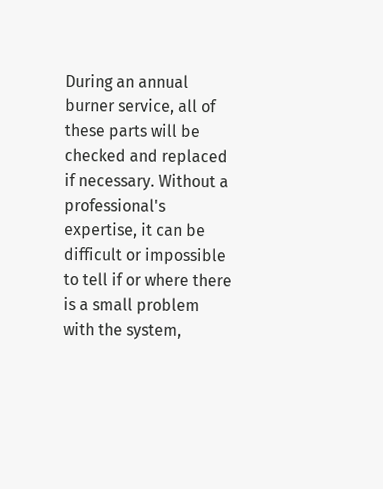During an annual burner service, all of these parts will be checked and replaced if necessary. Without a professional's expertise, it can be difficult or impossible to tell if or where there is a small problem with the system,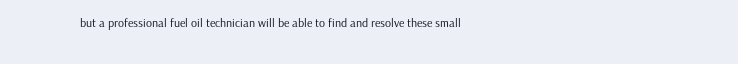but a professional fuel oil technician will be able to find and resolve these small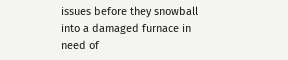issues before they snowball into a damaged furnace in need of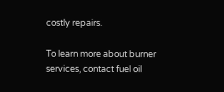costly repairs.

To learn more about burner services, contact fuel oil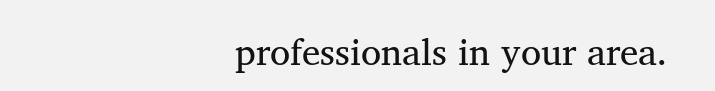professionals in your area.